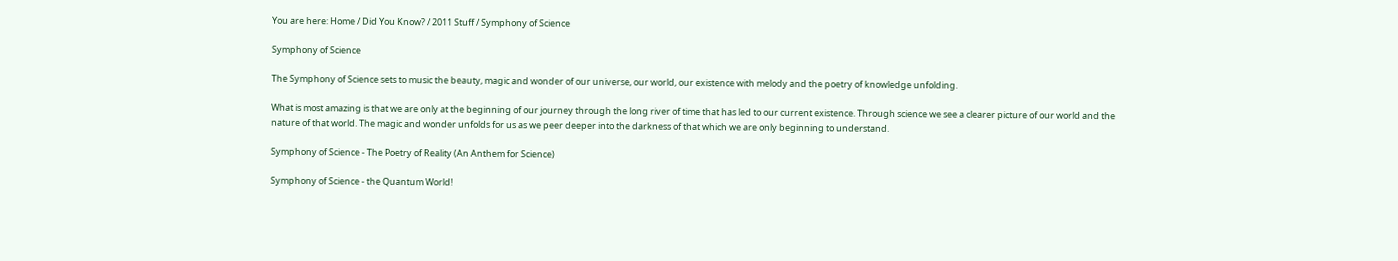You are here: Home / Did You Know? / 2011 Stuff / Symphony of Science

Symphony of Science

The Symphony of Science sets to music the beauty, magic and wonder of our universe, our world, our existence with melody and the poetry of knowledge unfolding.

What is most amazing is that we are only at the beginning of our journey through the long river of time that has led to our current existence. Through science we see a clearer picture of our world and the nature of that world. The magic and wonder unfolds for us as we peer deeper into the darkness of that which we are only beginning to understand.

Symphony of Science - The Poetry of Reality (An Anthem for Science)

Symphony of Science - the Quantum World!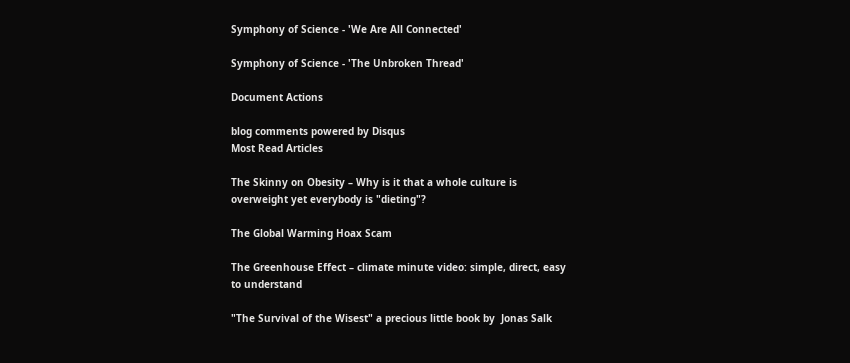Symphony of Science - 'We Are All Connected'

Symphony of Science - 'The Unbroken Thread'

Document Actions

blog comments powered by Disqus
Most Read Articles

The Skinny on Obesity – Why is it that a whole culture is overweight yet everybody is "dieting"?

The Global Warming Hoax Scam

The Greenhouse Effect – climate minute video: simple, direct, easy to understand

"The Survival of the Wisest" a precious little book by  Jonas Salk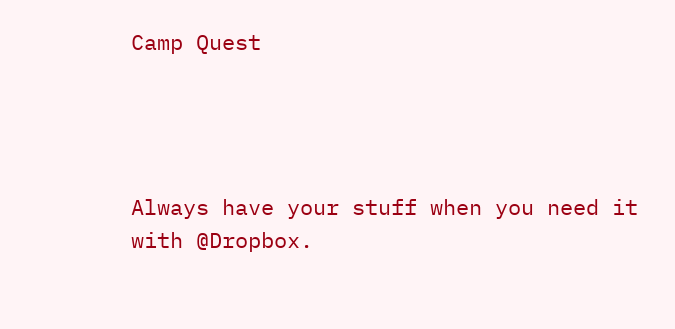Camp Quest




Always have your stuff when you need it with @Dropbox.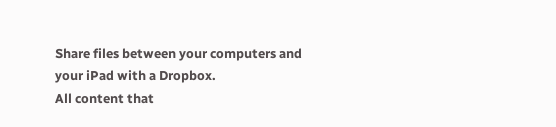Share files between your computers and your iPad with a Dropbox.
All content that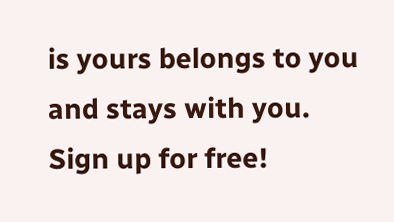is yours belongs to you and stays with you.
Sign up for free!